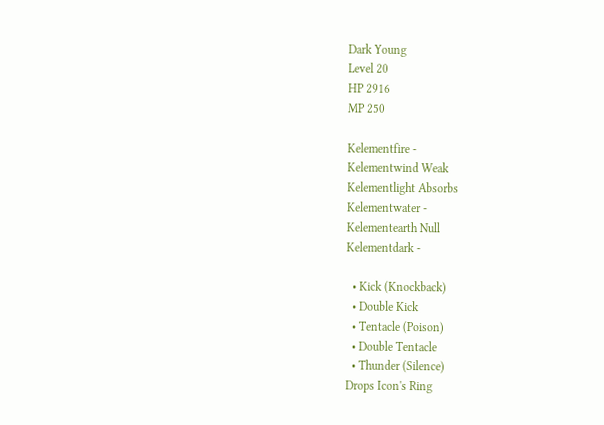Dark Young
Level 20
HP 2916
MP 250

Kelementfire -
Kelementwind Weak
Kelementlight Absorbs
Kelementwater -
Kelementearth Null
Kelementdark -

  • Kick (Knockback)
  • Double Kick
  • Tentacle (Poison)
  • Double Tentacle
  • Thunder (Silence)
Drops Icon's Ring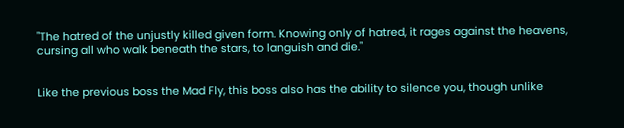"The hatred of the unjustly killed given form. Knowing only of hatred, it rages against the heavens, cursing all who walk beneath the stars, to languish and die."


Like the previous boss the Mad Fly, this boss also has the ability to silence you, though unlike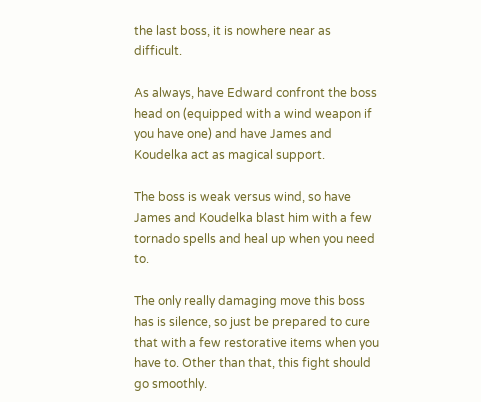the last boss, it is nowhere near as difficult.

As always, have Edward confront the boss head on (equipped with a wind weapon if you have one) and have James and Koudelka act as magical support.

The boss is weak versus wind, so have James and Koudelka blast him with a few tornado spells and heal up when you need to.

The only really damaging move this boss has is silence, so just be prepared to cure that with a few restorative items when you have to. Other than that, this fight should go smoothly.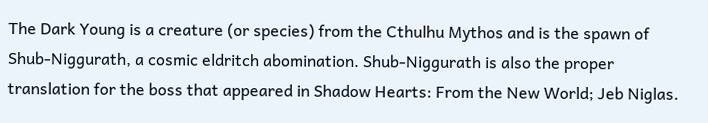The Dark Young is a creature (or species) from the Cthulhu Mythos and is the spawn of Shub-Niggurath, a cosmic eldritch abomination. Shub-Niggurath is also the proper translation for the boss that appeared in Shadow Hearts: From the New World; Jeb Niglas.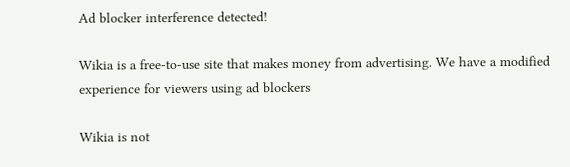Ad blocker interference detected!

Wikia is a free-to-use site that makes money from advertising. We have a modified experience for viewers using ad blockers

Wikia is not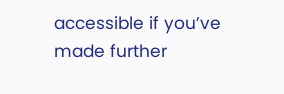accessible if you’ve made further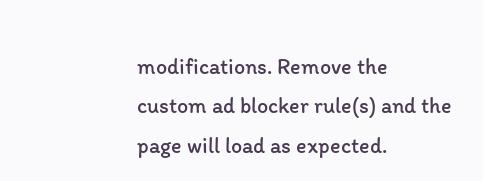modifications. Remove the custom ad blocker rule(s) and the page will load as expected.